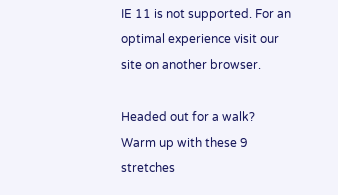IE 11 is not supported. For an optimal experience visit our site on another browser.

Headed out for a walk? Warm up with these 9 stretches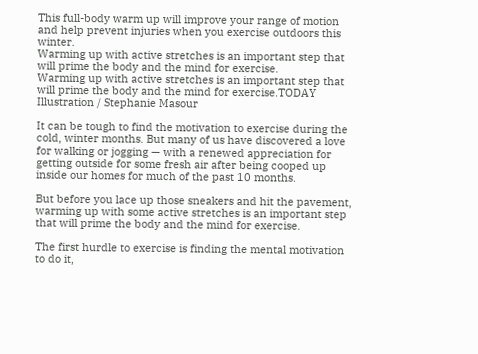This full-body warm up will improve your range of motion and help prevent injuries when you exercise outdoors this winter.
Warming up with active stretches is an important step that will prime the body and the mind for exercise.
Warming up with active stretches is an important step that will prime the body and the mind for exercise.TODAY Illustration / Stephanie Masour

It can be tough to find the motivation to exercise during the cold, winter months. But many of us have discovered a love for walking or jogging — with a renewed appreciation for getting outside for some fresh air after being cooped up inside our homes for much of the past 10 months.

But before you lace up those sneakers and hit the pavement, warming up with some active stretches is an important step that will prime the body and the mind for exercise.

The first hurdle to exercise is finding the mental motivation to do it,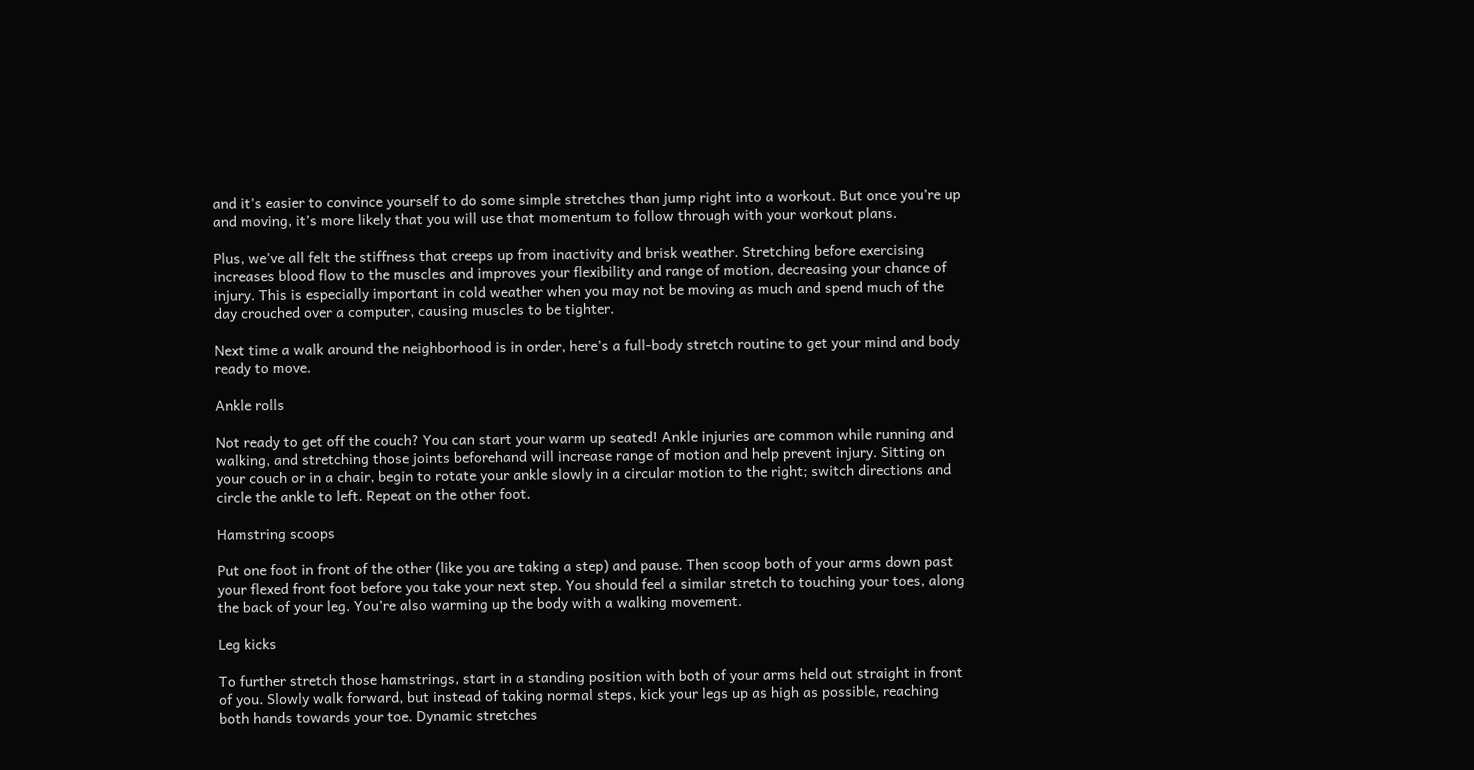and it’s easier to convince yourself to do some simple stretches than jump right into a workout. But once you’re up and moving, it’s more likely that you will use that momentum to follow through with your workout plans.

Plus, we’ve all felt the stiffness that creeps up from inactivity and brisk weather. Stretching before exercising increases blood flow to the muscles and improves your flexibility and range of motion, decreasing your chance of injury. This is especially important in cold weather when you may not be moving as much and spend much of the day crouched over a computer, causing muscles to be tighter.

Next time a walk around the neighborhood is in order, here’s a full-body stretch routine to get your mind and body ready to move.

Ankle rolls

Not ready to get off the couch? You can start your warm up seated! Ankle injuries are common while running and walking, and stretching those joints beforehand will increase range of motion and help prevent injury. Sitting on your couch or in a chair, begin to rotate your ankle slowly in a circular motion to the right; switch directions and circle the ankle to left. Repeat on the other foot.

Hamstring scoops

Put one foot in front of the other (like you are taking a step) and pause. Then scoop both of your arms down past your flexed front foot before you take your next step. You should feel a similar stretch to touching your toes, along the back of your leg. You’re also warming up the body with a walking movement.

Leg kicks

To further stretch those hamstrings, start in a standing position with both of your arms held out straight in front of you. Slowly walk forward, but instead of taking normal steps, kick your legs up as high as possible, reaching both hands towards your toe. Dynamic stretches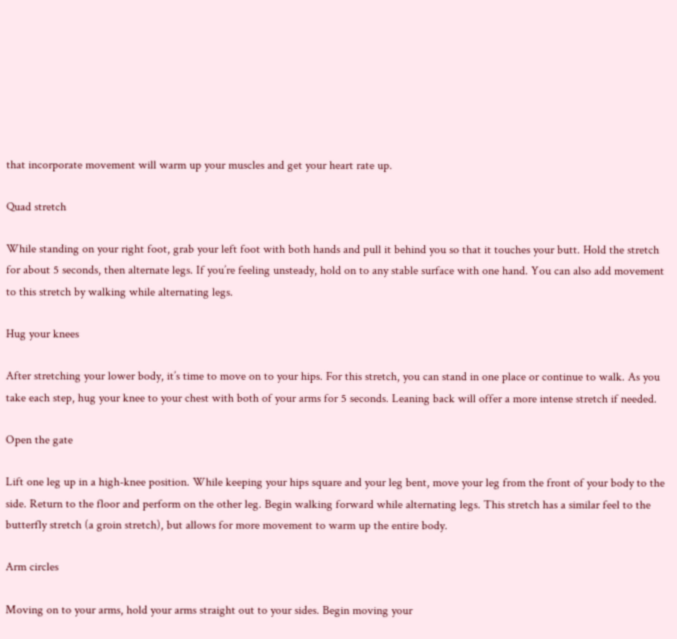that incorporate movement will warm up your muscles and get your heart rate up.

Quad stretch

While standing on your right foot, grab your left foot with both hands and pull it behind you so that it touches your butt. Hold the stretch for about 5 seconds, then alternate legs. If you’re feeling unsteady, hold on to any stable surface with one hand. You can also add movement to this stretch by walking while alternating legs.

Hug your knees

After stretching your lower body, it’s time to move on to your hips. For this stretch, you can stand in one place or continue to walk. As you take each step, hug your knee to your chest with both of your arms for 5 seconds. Leaning back will offer a more intense stretch if needed.

Open the gate

Lift one leg up in a high-knee position. While keeping your hips square and your leg bent, move your leg from the front of your body to the side. Return to the floor and perform on the other leg. Begin walking forward while alternating legs. This stretch has a similar feel to the butterfly stretch (a groin stretch), but allows for more movement to warm up the entire body.

Arm circles

Moving on to your arms, hold your arms straight out to your sides. Begin moving your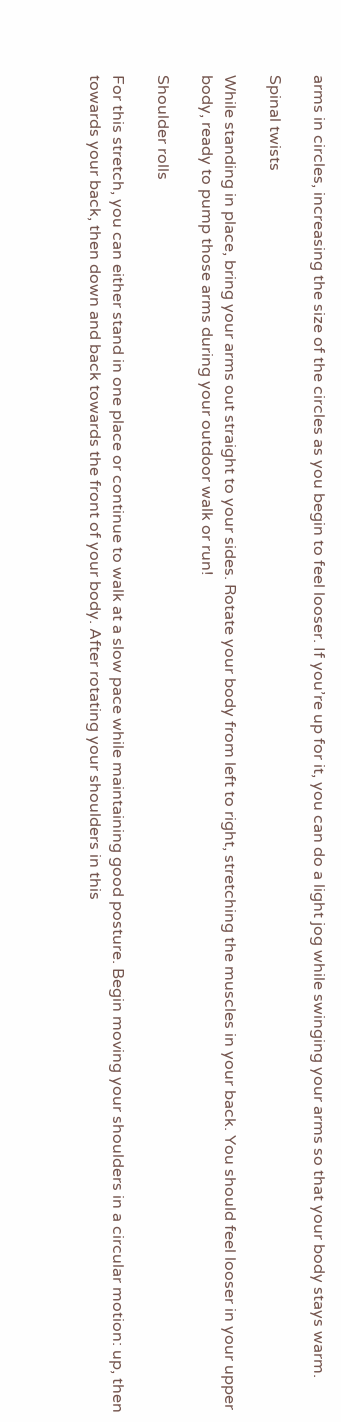arms in circles, increasing the size of the circles as you begin to feel looser. If you’re up for it, you can do a light jog while swinging your arms so that your body stays warm.

Spinal twists

While standing in place, bring your arms out straight to your sides. Rotate your body from left to right, stretching the muscles in your back. You should feel looser in your upper body, ready to pump those arms during your outdoor walk or run!

Shoulder rolls

For this stretch, you can either stand in one place or continue to walk at a slow pace while maintaining good posture. Begin moving your shoulders in a circular motion: up, then towards your back, then down and back towards the front of your body. After rotating your shoulders in this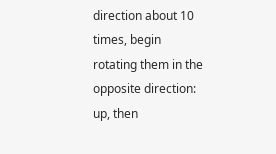direction about 10 times, begin rotating them in the opposite direction: up, then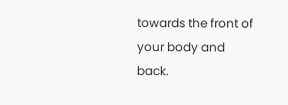towards the front of your body and back.